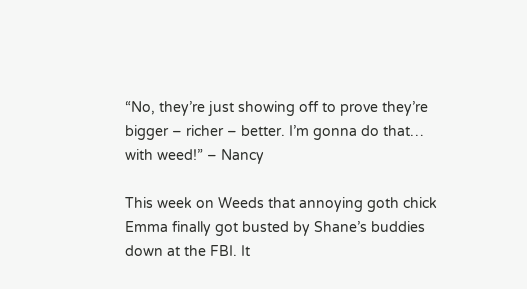“No, they’re just showing off to prove they’re bigger – richer – better. I’m gonna do that… with weed!” – Nancy

This week on Weeds that annoying goth chick Emma finally got busted by Shane’s buddies down at the FBI. It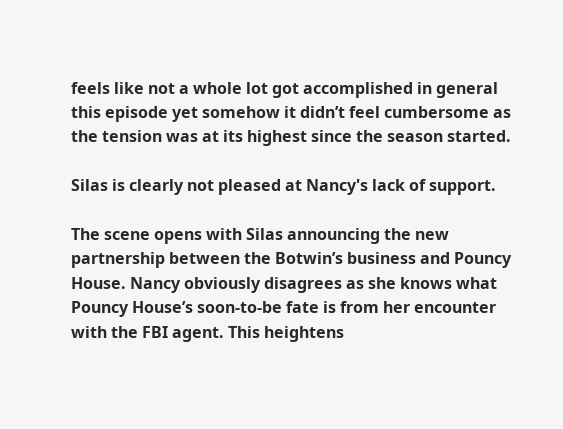feels like not a whole lot got accomplished in general this episode yet somehow it didn’t feel cumbersome as the tension was at its highest since the season started.

Silas is clearly not pleased at Nancy's lack of support.

The scene opens with Silas announcing the new partnership between the Botwin’s business and Pouncy House. Nancy obviously disagrees as she knows what Pouncy House’s soon-to-be fate is from her encounter with the FBI agent. This heightens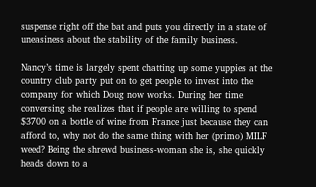suspense right off the bat and puts you directly in a state of uneasiness about the stability of the family business.

Nancy’s time is largely spent chatting up some yuppies at the country club party put on to get people to invest into the company for which Doug now works. During her time conversing she realizes that if people are willing to spend $3700 on a bottle of wine from France just because they can afford to, why not do the same thing with her (primo) MILF weed? Being the shrewd business-woman she is, she quickly heads down to a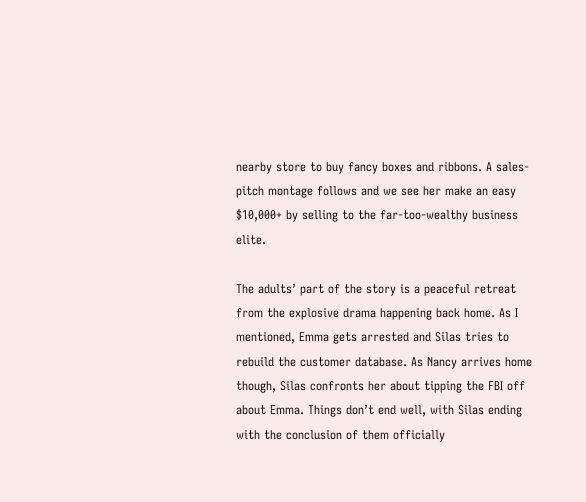nearby store to buy fancy boxes and ribbons. A sales-pitch montage follows and we see her make an easy $10,000+ by selling to the far-too-wealthy business elite.

The adults’ part of the story is a peaceful retreat from the explosive drama happening back home. As I mentioned, Emma gets arrested and Silas tries to rebuild the customer database. As Nancy arrives home though, Silas confronts her about tipping the FBI off about Emma. Things don’t end well, with Silas ending with the conclusion of them officially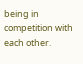being in competition with each other.